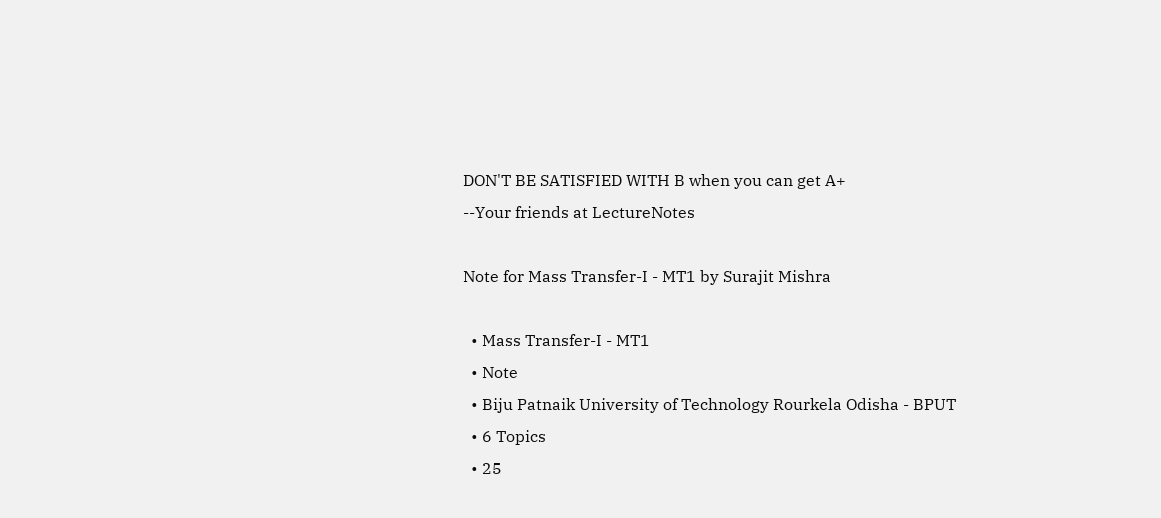DON'T BE SATISFIED WITH B when you can get A+
--Your friends at LectureNotes

Note for Mass Transfer-I - MT1 by Surajit Mishra

  • Mass Transfer-I - MT1
  • Note
  • Biju Patnaik University of Technology Rourkela Odisha - BPUT
  • 6 Topics
  • 25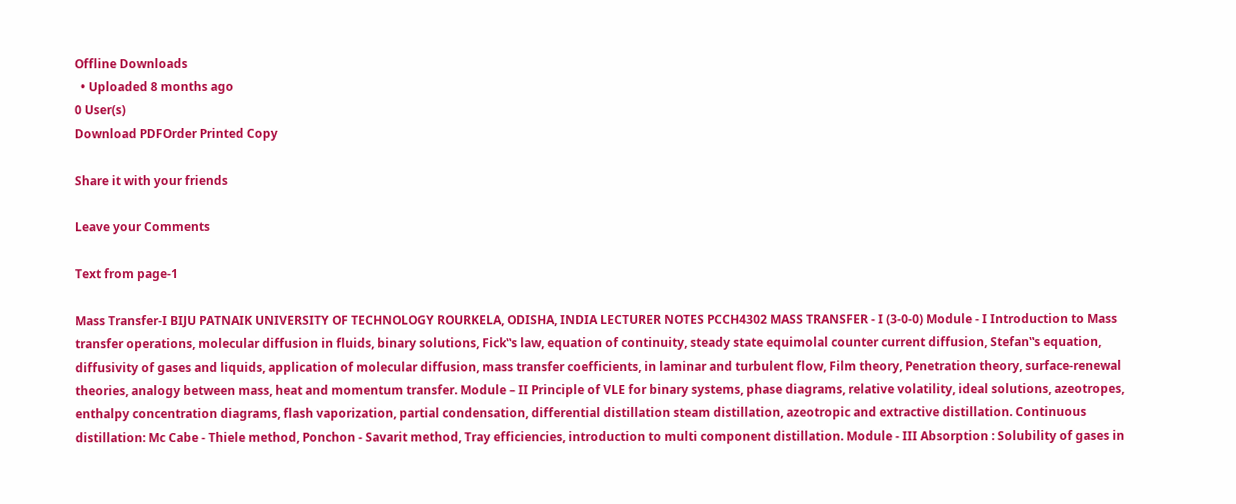Offline Downloads
  • Uploaded 8 months ago
0 User(s)
Download PDFOrder Printed Copy

Share it with your friends

Leave your Comments

Text from page-1

Mass Transfer-I BIJU PATNAIK UNIVERSITY OF TECHNOLOGY ROURKELA, ODISHA, INDIA LECTURER NOTES PCCH4302 MASS TRANSFER - I (3-0-0) Module - I Introduction to Mass transfer operations, molecular diffusion in fluids, binary solutions, Fick‟s law, equation of continuity, steady state equimolal counter current diffusion, Stefan‟s equation, diffusivity of gases and liquids, application of molecular diffusion, mass transfer coefficients, in laminar and turbulent flow, Film theory, Penetration theory, surface-renewal theories, analogy between mass, heat and momentum transfer. Module – II Principle of VLE for binary systems, phase diagrams, relative volatility, ideal solutions, azeotropes, enthalpy concentration diagrams, flash vaporization, partial condensation, differential distillation steam distillation, azeotropic and extractive distillation. Continuous distillation: Mc Cabe - Thiele method, Ponchon - Savarit method, Tray efficiencies, introduction to multi component distillation. Module - III Absorption : Solubility of gases in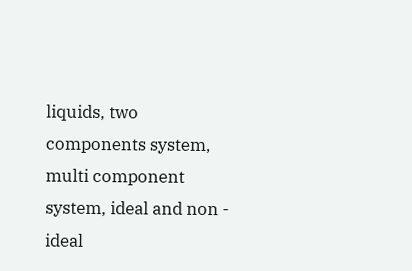liquids, two components system, multi component system, ideal and non - ideal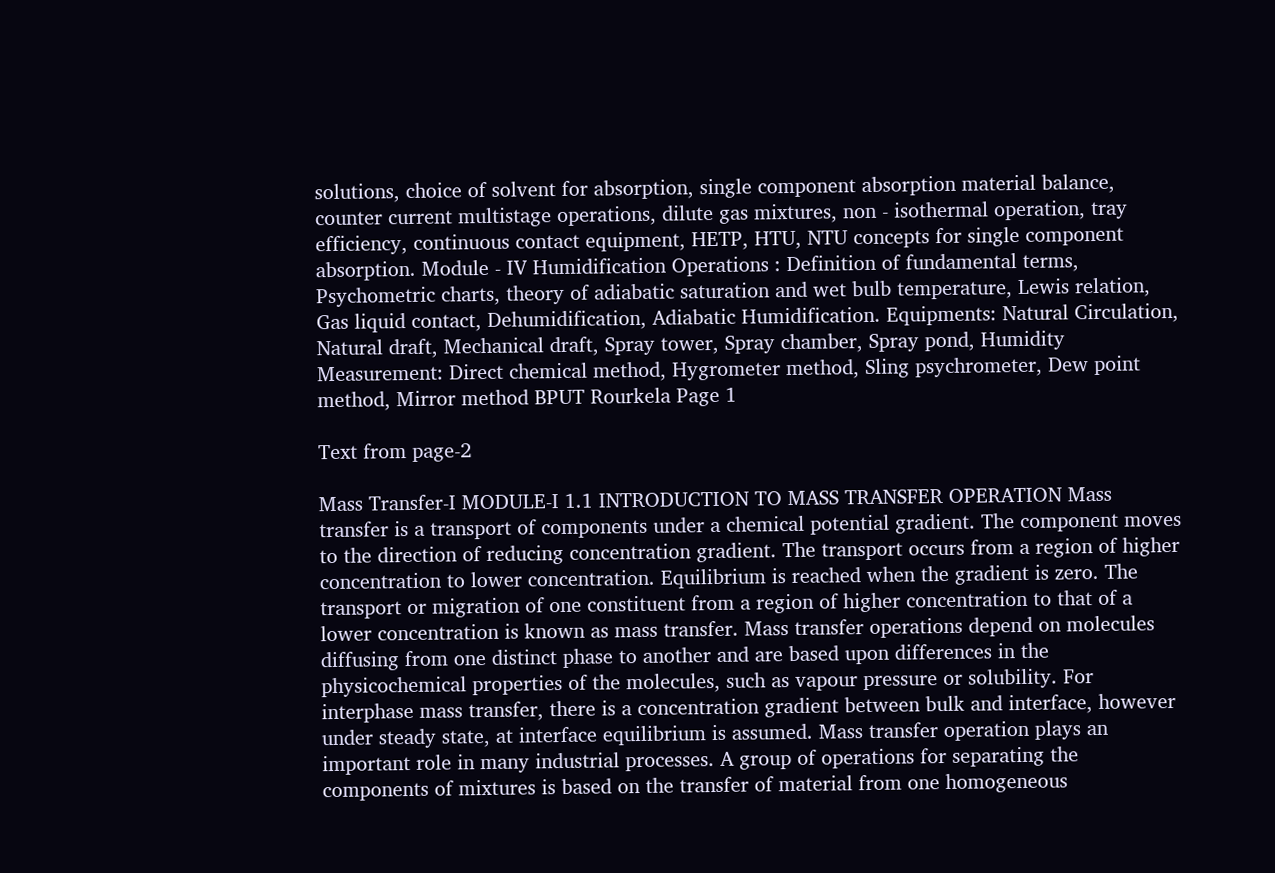solutions, choice of solvent for absorption, single component absorption material balance, counter current multistage operations, dilute gas mixtures, non - isothermal operation, tray efficiency, continuous contact equipment, HETP, HTU, NTU concepts for single component absorption. Module - IV Humidification Operations : Definition of fundamental terms, Psychometric charts, theory of adiabatic saturation and wet bulb temperature, Lewis relation, Gas liquid contact, Dehumidification, Adiabatic Humidification. Equipments: Natural Circulation, Natural draft, Mechanical draft, Spray tower, Spray chamber, Spray pond, Humidity Measurement: Direct chemical method, Hygrometer method, Sling psychrometer, Dew point method, Mirror method BPUT Rourkela Page 1

Text from page-2

Mass Transfer-I MODULE-I 1.1 INTRODUCTION TO MASS TRANSFER OPERATION Mass transfer is a transport of components under a chemical potential gradient. The component moves to the direction of reducing concentration gradient. The transport occurs from a region of higher concentration to lower concentration. Equilibrium is reached when the gradient is zero. The transport or migration of one constituent from a region of higher concentration to that of a lower concentration is known as mass transfer. Mass transfer operations depend on molecules diffusing from one distinct phase to another and are based upon differences in the physicochemical properties of the molecules, such as vapour pressure or solubility. For interphase mass transfer, there is a concentration gradient between bulk and interface, however under steady state, at interface equilibrium is assumed. Mass transfer operation plays an important role in many industrial processes. A group of operations for separating the components of mixtures is based on the transfer of material from one homogeneous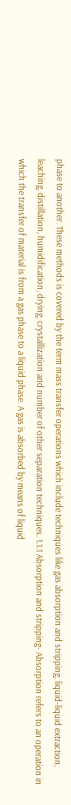phase to another. These methods is covered by the term mass transfer operations which include techniques like gas absorption and stripping, liquid-liquid extraction, leaching, distillation, humidification, drying, crystallization and number of other separation techniques. 1.1.1 Absorption and stripping- Absorption refers to an operation in which the transfer of material is from a gas phase to a liquid phase. A gas is absorbed by means of liquid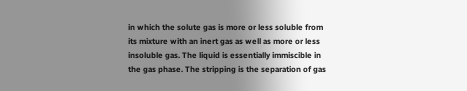in which the solute gas is more or less soluble from its mixture with an inert gas as well as more or less insoluble gas. The liquid is essentially immiscible in the gas phase. The stripping is the separation of gas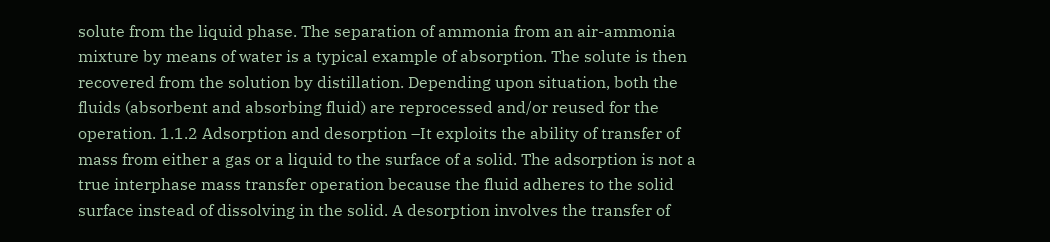solute from the liquid phase. The separation of ammonia from an air-ammonia mixture by means of water is a typical example of absorption. The solute is then recovered from the solution by distillation. Depending upon situation, both the fluids (absorbent and absorbing fluid) are reprocessed and/or reused for the operation. 1.1.2 Adsorption and desorption –It exploits the ability of transfer of mass from either a gas or a liquid to the surface of a solid. The adsorption is not a true interphase mass transfer operation because the fluid adheres to the solid surface instead of dissolving in the solid. A desorption involves the transfer of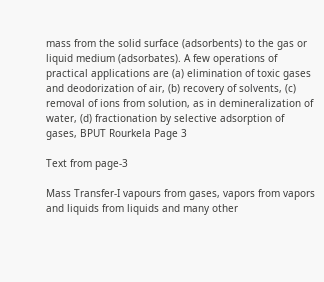mass from the solid surface (adsorbents) to the gas or liquid medium (adsorbates). A few operations of practical applications are (a) elimination of toxic gases and deodorization of air, (b) recovery of solvents, (c) removal of ions from solution, as in demineralization of water, (d) fractionation by selective adsorption of gases, BPUT Rourkela Page 3

Text from page-3

Mass Transfer-I vapours from gases, vapors from vapors and liquids from liquids and many other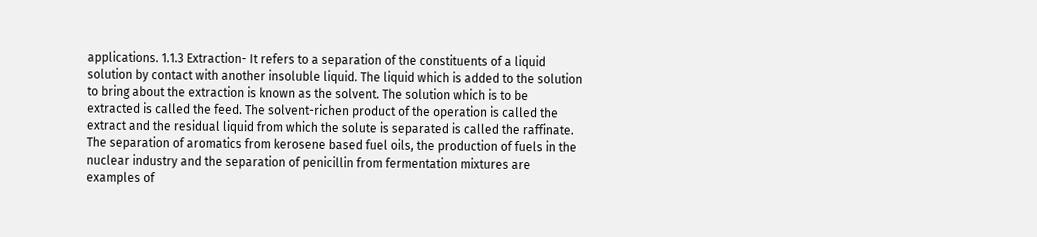applications. 1.1.3 Extraction- It refers to a separation of the constituents of a liquid solution by contact with another insoluble liquid. The liquid which is added to the solution to bring about the extraction is known as the solvent. The solution which is to be extracted is called the feed. The solvent-richen product of the operation is called the extract and the residual liquid from which the solute is separated is called the raffinate. The separation of aromatics from kerosene based fuel oils, the production of fuels in the nuclear industry and the separation of penicillin from fermentation mixtures are examples of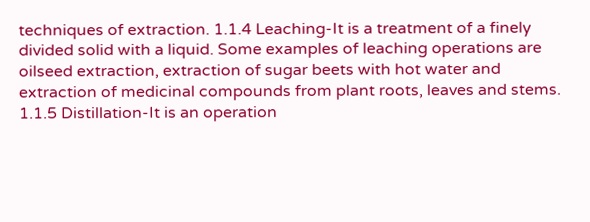techniques of extraction. 1.1.4 Leaching-It is a treatment of a finely divided solid with a liquid. Some examples of leaching operations are oilseed extraction, extraction of sugar beets with hot water and extraction of medicinal compounds from plant roots, leaves and stems. 1.1.5 Distillation-It is an operation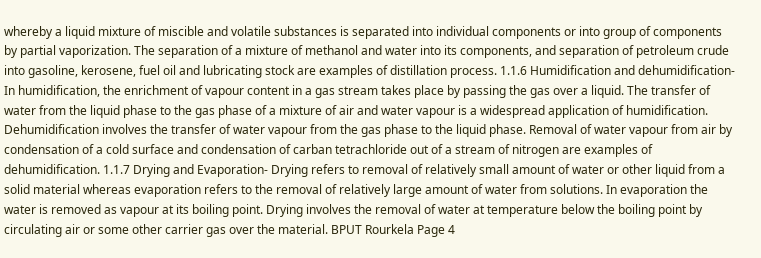whereby a liquid mixture of miscible and volatile substances is separated into individual components or into group of components by partial vaporization. The separation of a mixture of methanol and water into its components, and separation of petroleum crude into gasoline, kerosene, fuel oil and lubricating stock are examples of distillation process. 1.1.6 Humidification and dehumidification- In humidification, the enrichment of vapour content in a gas stream takes place by passing the gas over a liquid. The transfer of water from the liquid phase to the gas phase of a mixture of air and water vapour is a widespread application of humidification. Dehumidification involves the transfer of water vapour from the gas phase to the liquid phase. Removal of water vapour from air by condensation of a cold surface and condensation of carban tetrachloride out of a stream of nitrogen are examples of dehumidification. 1.1.7 Drying and Evaporation- Drying refers to removal of relatively small amount of water or other liquid from a solid material whereas evaporation refers to the removal of relatively large amount of water from solutions. In evaporation the water is removed as vapour at its boiling point. Drying involves the removal of water at temperature below the boiling point by circulating air or some other carrier gas over the material. BPUT Rourkela Page 4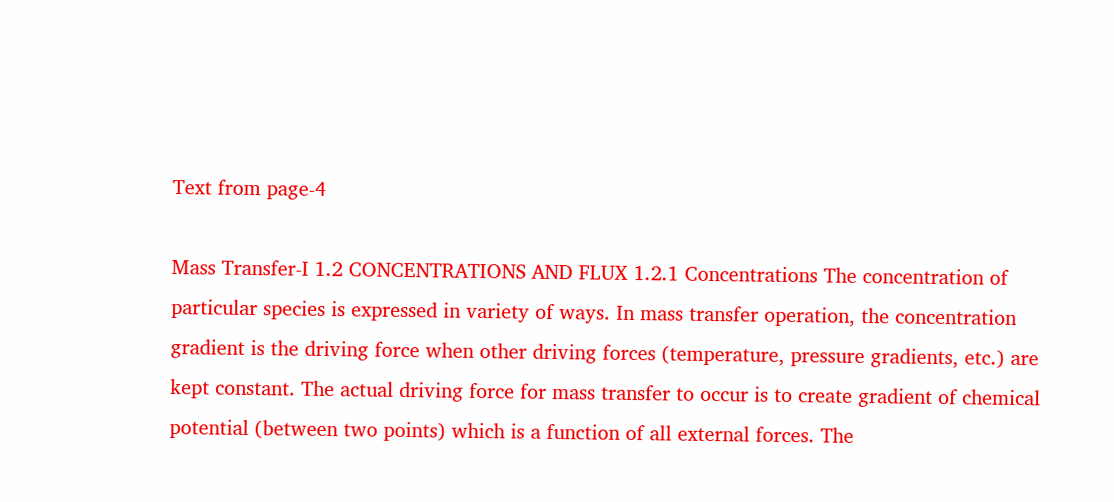Text from page-4

Mass Transfer-I 1.2 CONCENTRATIONS AND FLUX 1.2.1 Concentrations The concentration of particular species is expressed in variety of ways. In mass transfer operation, the concentration gradient is the driving force when other driving forces (temperature, pressure gradients, etc.) are kept constant. The actual driving force for mass transfer to occur is to create gradient of chemical potential (between two points) which is a function of all external forces. The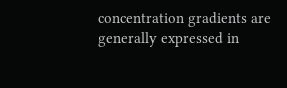concentration gradients are generally expressed in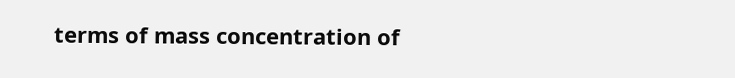terms of mass concentration of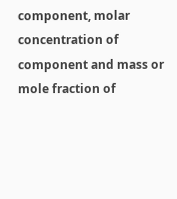component, molar concentration of component and mass or mole fraction of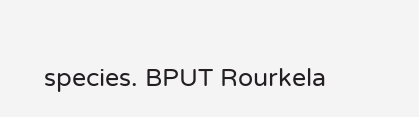species. BPUT Rourkela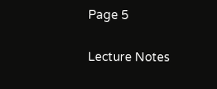Page 5

Lecture Notes